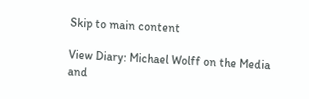Skip to main content

View Diary: Michael Wolff on the Media and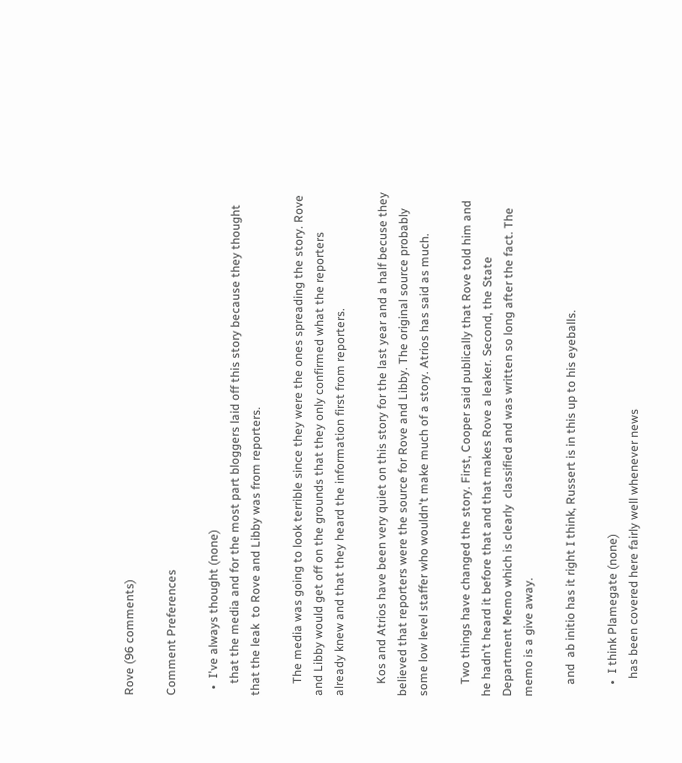Rove (96 comments)

Comment Preferences

  •  I've always thought (none)
    that the media and for the most part bloggers laid off this story because they thought that the leak  to Rove and Libby was from reporters.

    The media was going to look terrible since they were the ones spreading the story. Rove and Libby would get off on the grounds that they only confirmed what the reporters already knew and that they heard the information first from reporters.

    Kos and Atrios have been very quiet on this story for the last year and a half becuse they believed that reporters were the source for Rove and Libby. The original source probably some low level staffer who wouldn't make much of a story. Atrios has said as much.

    Two things have changed the story. First, Cooper said publically that Rove told him and he hadn't heard it before that and that makes Rove a leaker. Second, the State Department Memo which is clearly  classified and was written so long after the fact. The memo is a give away.

    and  ab initio has it right I think, Russert is in this up to his eyeballs.

    •  I think Plamegate (none)
      has been covered here fairly well whenever news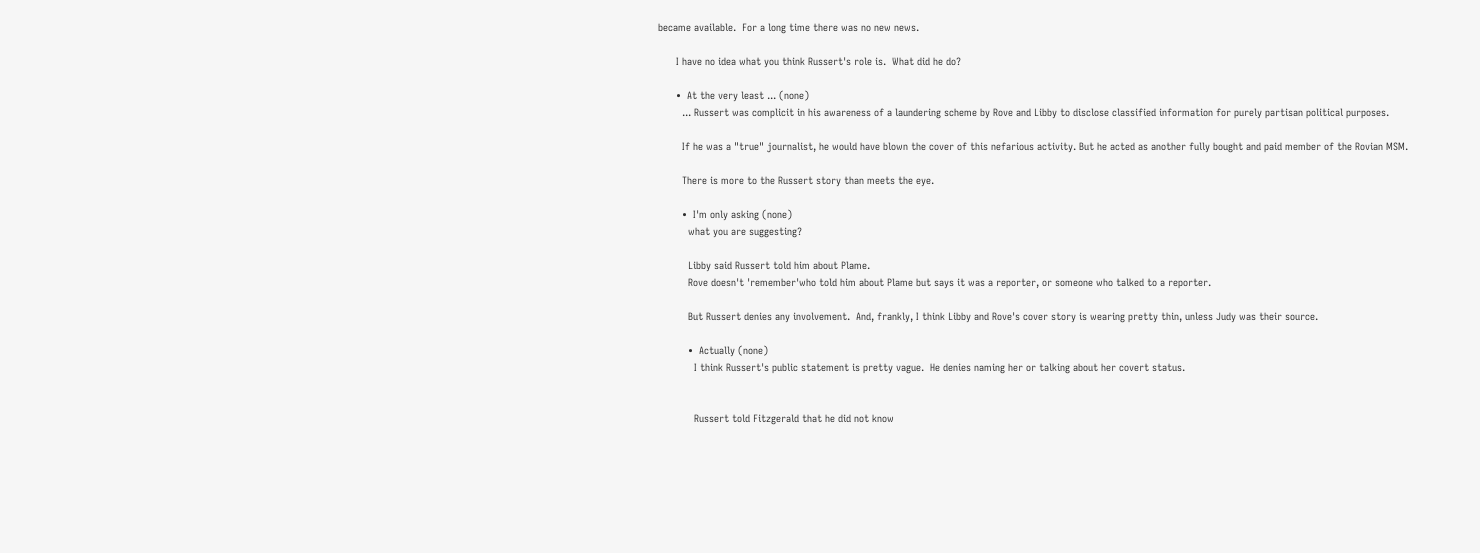became available.  For a long time there was no new news.

      I have no idea what you think Russert's role is.  What did he do?

      •  At the very least ... (none)
        ... Russert was complicit in his awareness of a laundering scheme by Rove and Libby to disclose classified information for purely partisan political purposes.

        If he was a "true" journalist, he would have blown the cover of this nefarious activity. But he acted as another fully bought and paid member of the Rovian MSM.

        There is more to the Russert story than meets the eye.

        •  I'm only asking (none)
          what you are suggesting?

          Libby said Russert told him about Plame.
          Rove doesn't 'remember'who told him about Plame but says it was a reporter, or someone who talked to a reporter.

          But Russert denies any involvement.  And, frankly, I think Libby and Rove's cover story is wearing pretty thin, unless Judy was their source.

          •  Actually (none)
            I think Russert's public statement is pretty vague.  He denies naming her or talking about her covert status.


            Russert told Fitzgerald that he did not know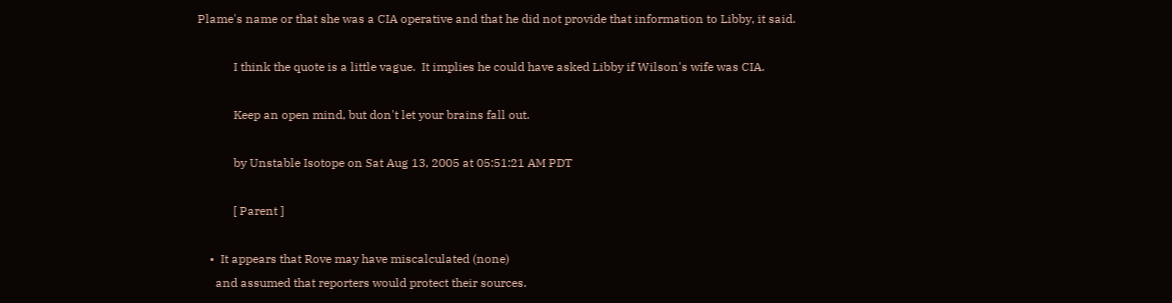Plame's name or that she was a CIA operative and that he did not provide that information to Libby, it said.

            I think the quote is a little vague.  It implies he could have asked Libby if Wilson's wife was CIA.

            Keep an open mind, but don't let your brains fall out.

            by Unstable Isotope on Sat Aug 13, 2005 at 05:51:21 AM PDT

            [ Parent ]

    •  It appears that Rove may have miscalculated (none)
      and assumed that reporters would protect their sources.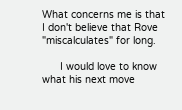What concerns me is that I don't believe that Rove "miscalculates" for long.

      I would love to know what his next move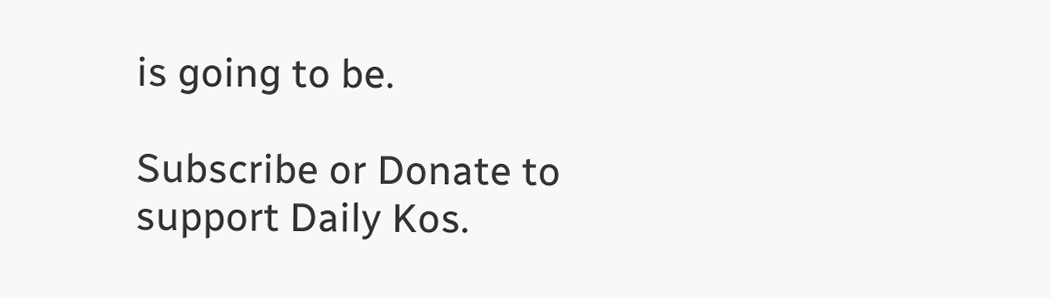is going to be.

Subscribe or Donate to support Daily Kos.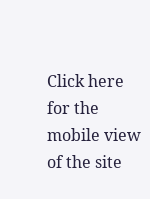Click here for the mobile view of the site